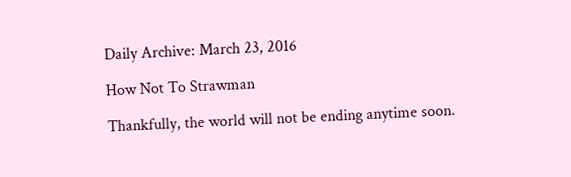Daily Archive: March 23, 2016

How Not To Strawman

Thankfully, the world will not be ending anytime soon.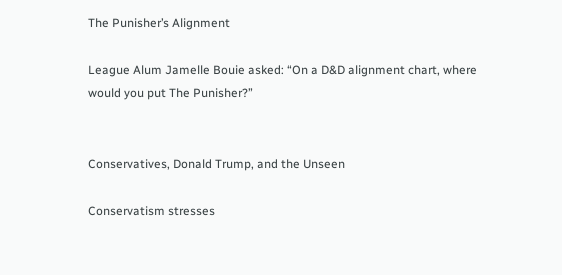The Punisher’s Alignment

League Alum Jamelle Bouie asked: “On a D&D alignment chart, where would you put The Punisher?”


Conservatives, Donald Trump, and the Unseen

Conservatism stresses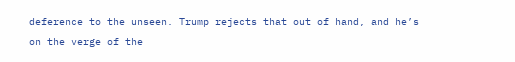deference to the unseen. Trump rejects that out of hand, and he’s on the verge of the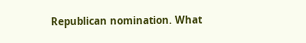Republican nomination. What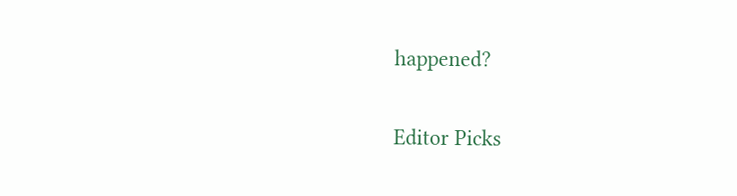happened?

Editor Picks